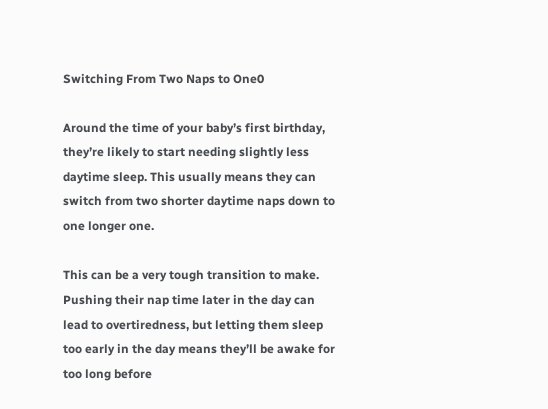Switching From Two Naps to One0

Around the time of your baby’s first birthday, they’re likely to start needing slightly less daytime sleep. This usually means they can switch from two shorter daytime naps down to one longer one.

This can be a very tough transition to make. Pushing their nap time later in the day can lead to overtiredness, but letting them sleep too early in the day means they’ll be awake for too long before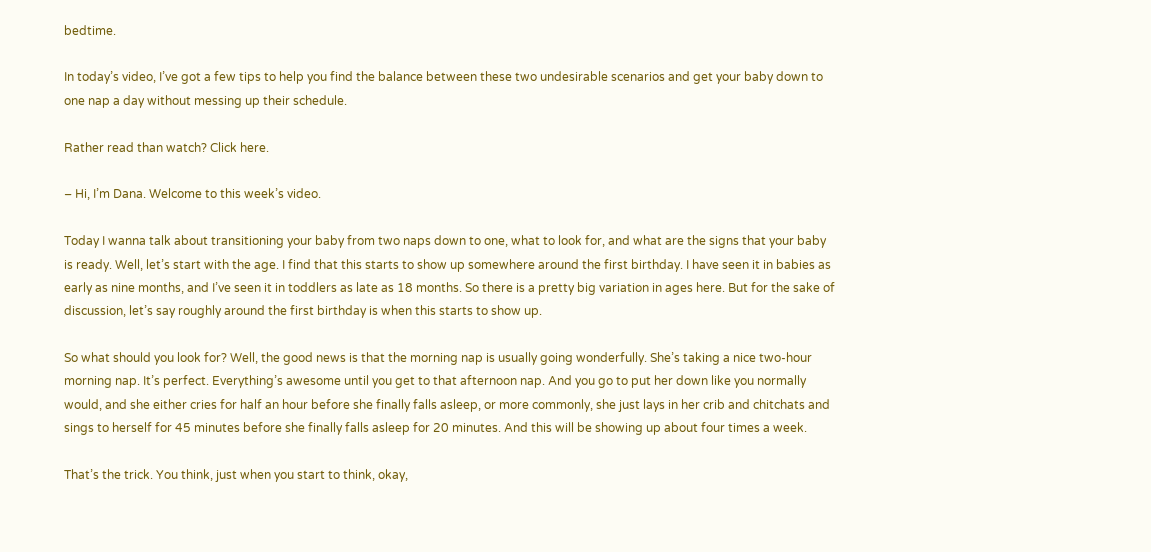bedtime.

In today’s video, I’ve got a few tips to help you find the balance between these two undesirable scenarios and get your baby down to one nap a day without messing up their schedule.

Rather read than watch? Click here.

– Hi, I’m Dana. Welcome to this week’s video.

Today I wanna talk about transitioning your baby from two naps down to one, what to look for, and what are the signs that your baby is ready. Well, let’s start with the age. I find that this starts to show up somewhere around the first birthday. I have seen it in babies as early as nine months, and I’ve seen it in toddlers as late as 18 months. So there is a pretty big variation in ages here. But for the sake of discussion, let’s say roughly around the first birthday is when this starts to show up.

So what should you look for? Well, the good news is that the morning nap is usually going wonderfully. She’s taking a nice two-hour morning nap. It’s perfect. Everything’s awesome until you get to that afternoon nap. And you go to put her down like you normally would, and she either cries for half an hour before she finally falls asleep, or more commonly, she just lays in her crib and chitchats and sings to herself for 45 minutes before she finally falls asleep for 20 minutes. And this will be showing up about four times a week.

That’s the trick. You think, just when you start to think, okay,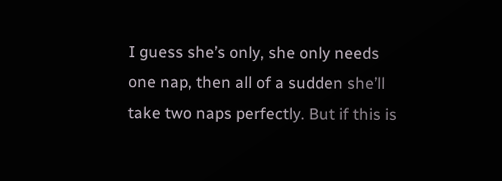I guess she’s only, she only needs one nap, then all of a sudden she’ll take two naps perfectly. But if this is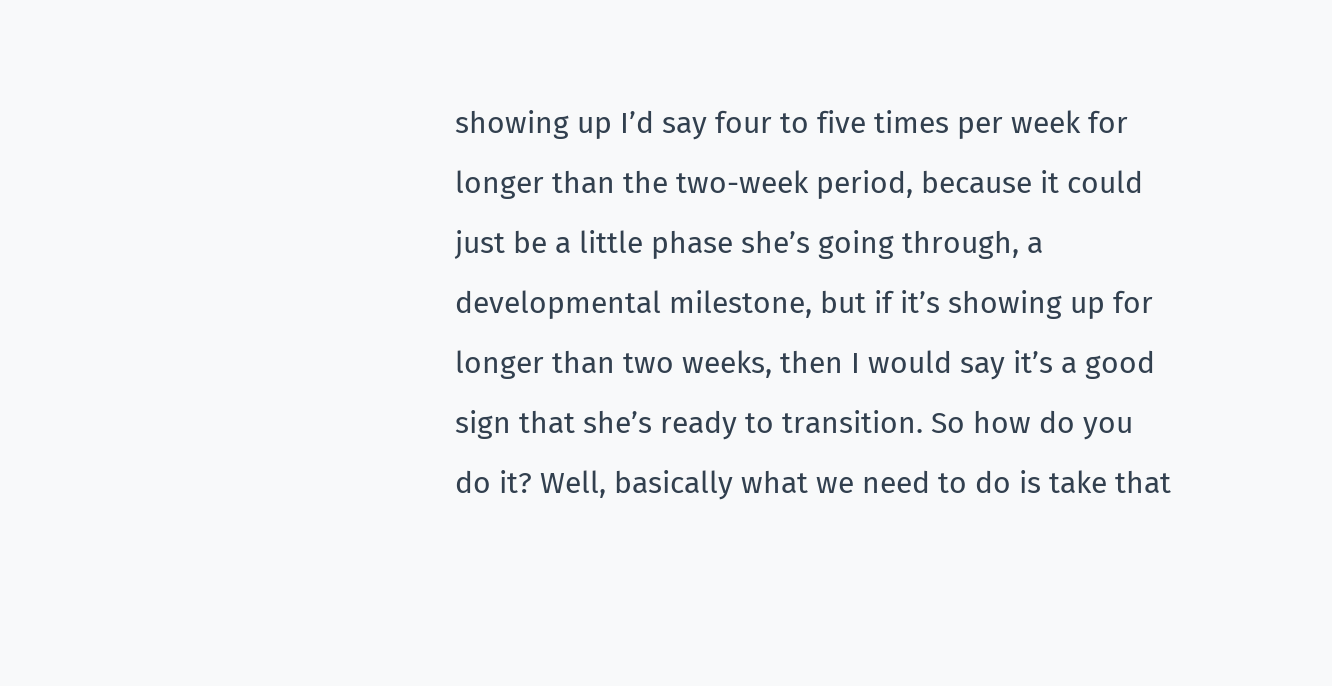showing up I’d say four to five times per week for longer than the two-week period, because it could just be a little phase she’s going through, a developmental milestone, but if it’s showing up for longer than two weeks, then I would say it’s a good sign that she’s ready to transition. So how do you do it? Well, basically what we need to do is take that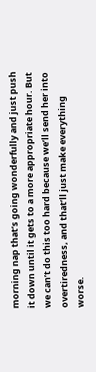morning nap that’s going wonderfully and just push it down until it gets to a more appropriate hour. But we can’t do this too hard because we’ll send her into overtiredness, and that’ll just make everything worse.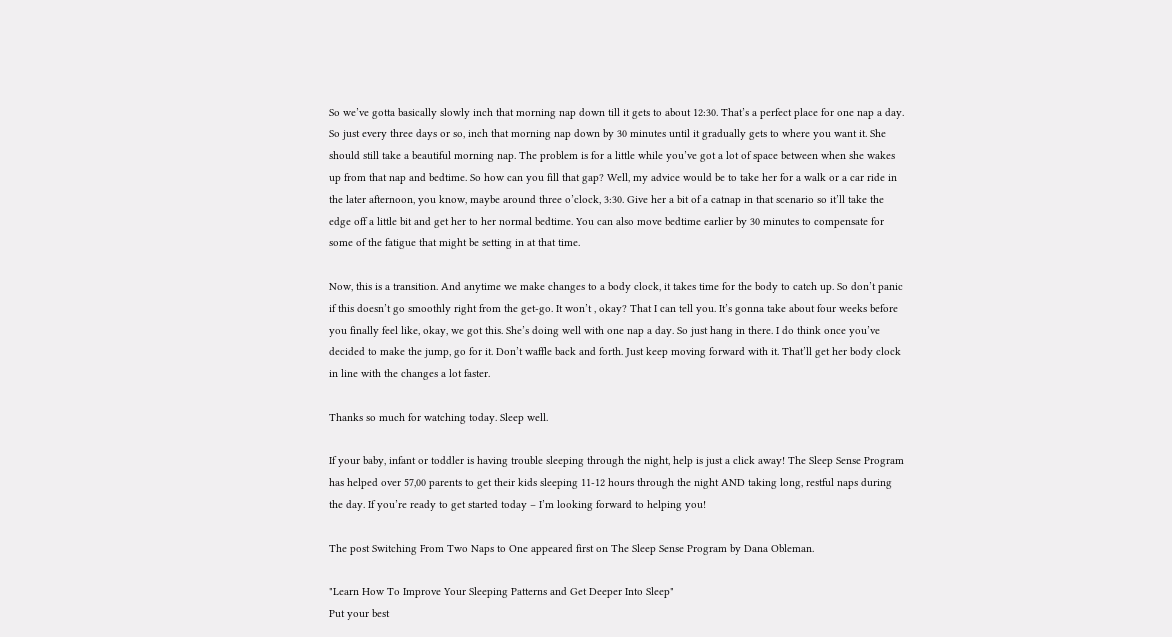So we’ve gotta basically slowly inch that morning nap down till it gets to about 12:30. That’s a perfect place for one nap a day. So just every three days or so, inch that morning nap down by 30 minutes until it gradually gets to where you want it. She should still take a beautiful morning nap. The problem is for a little while you’ve got a lot of space between when she wakes up from that nap and bedtime. So how can you fill that gap? Well, my advice would be to take her for a walk or a car ride in the later afternoon, you know, maybe around three o’clock, 3:30. Give her a bit of a catnap in that scenario so it’ll take the edge off a little bit and get her to her normal bedtime. You can also move bedtime earlier by 30 minutes to compensate for some of the fatigue that might be setting in at that time.

Now, this is a transition. And anytime we make changes to a body clock, it takes time for the body to catch up. So don’t panic if this doesn’t go smoothly right from the get-go. It won’t , okay? That I can tell you. It’s gonna take about four weeks before you finally feel like, okay, we got this. She’s doing well with one nap a day. So just hang in there. I do think once you’ve decided to make the jump, go for it. Don’t waffle back and forth. Just keep moving forward with it. That’ll get her body clock in line with the changes a lot faster.

Thanks so much for watching today. Sleep well.

If your baby, infant or toddler is having trouble sleeping through the night, help is just a click away! The Sleep Sense Program has helped over 57,00 parents to get their kids sleeping 11-12 hours through the night AND taking long, restful naps during the day. If you’re ready to get started today – I’m looking forward to helping you!

The post Switching From Two Naps to One appeared first on The Sleep Sense Program by Dana Obleman.

"Learn How To Improve Your Sleeping Patterns and Get Deeper Into Sleep"
Put your best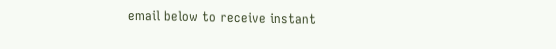email below to receive instant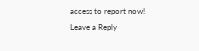access to report now!
Leave a Reply